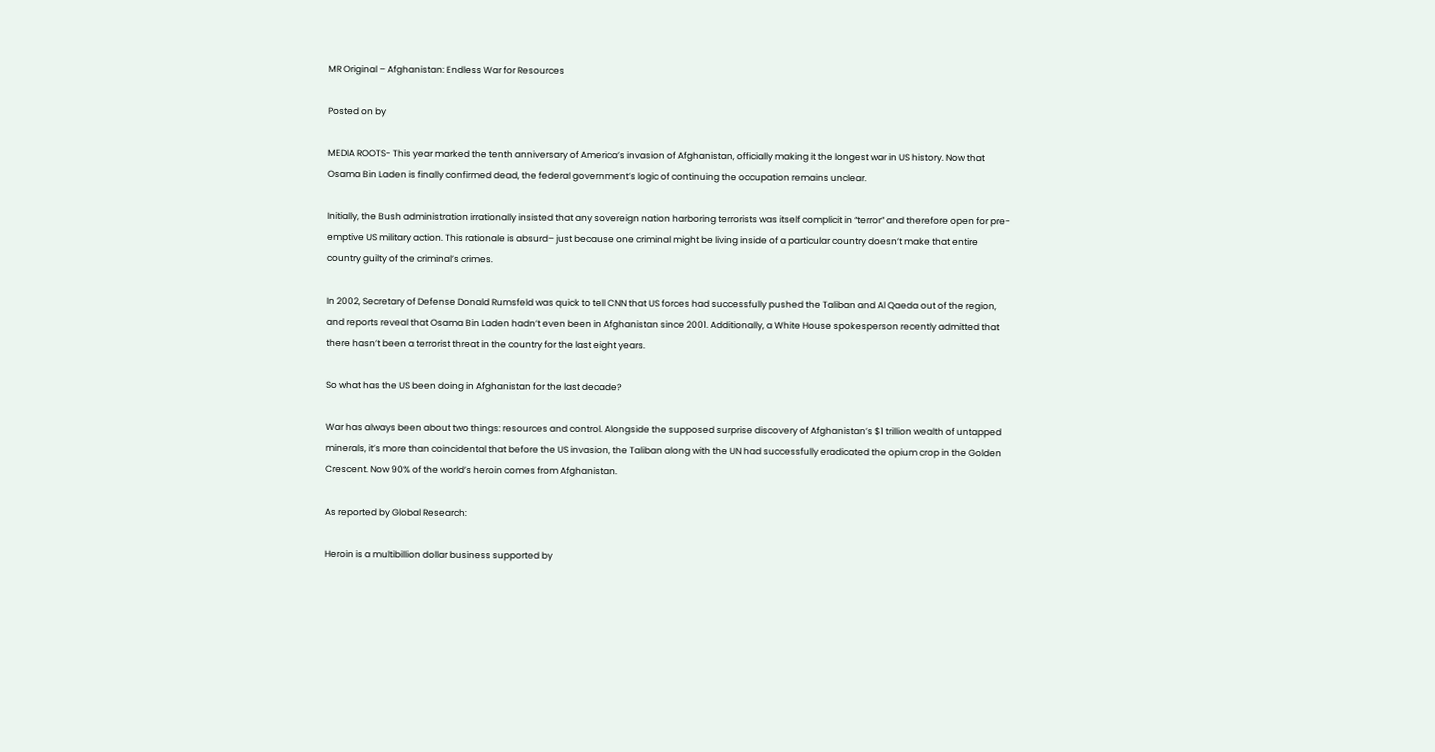MR Original – Afghanistan: Endless War for Resources

Posted on by

MEDIA ROOTS- This year marked the tenth anniversary of America’s invasion of Afghanistan, officially making it the longest war in US history. Now that Osama Bin Laden is finally confirmed dead, the federal government’s logic of continuing the occupation remains unclear.

Initially, the Bush administration irrationally insisted that any sovereign nation harboring terrorists was itself complicit in “terror” and therefore open for pre-emptive US military action. This rationale is absurd– just because one criminal might be living inside of a particular country doesn’t make that entire country guilty of the criminal’s crimes.

In 2002, Secretary of Defense Donald Rumsfeld was quick to tell CNN that US forces had successfully pushed the Taliban and Al Qaeda out of the region, and reports reveal that Osama Bin Laden hadn’t even been in Afghanistan since 2001. Additionally, a White House spokesperson recently admitted that there hasn’t been a terrorist threat in the country for the last eight years.

So what has the US been doing in Afghanistan for the last decade?

War has always been about two things: resources and control. Alongside the supposed surprise discovery of Afghanistan’s $1 trillion wealth of untapped minerals, it’s more than coincidental that before the US invasion, the Taliban along with the UN had successfully eradicated the opium crop in the Golden Crescent. Now 90% of the world’s heroin comes from Afghanistan.

As reported by Global Research:

Heroin is a multibillion dollar business supported by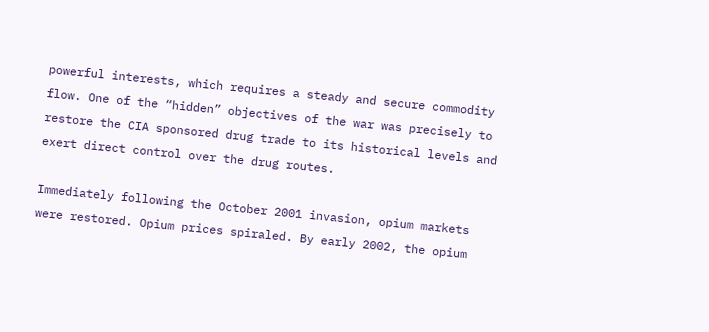powerful interests, which requires a steady and secure commodity flow. One of the “hidden” objectives of the war was precisely to restore the CIA sponsored drug trade to its historical levels and exert direct control over the drug routes.

Immediately following the October 2001 invasion, opium markets were restored. Opium prices spiraled. By early 2002, the opium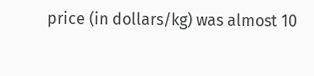price (in dollars/kg) was almost 10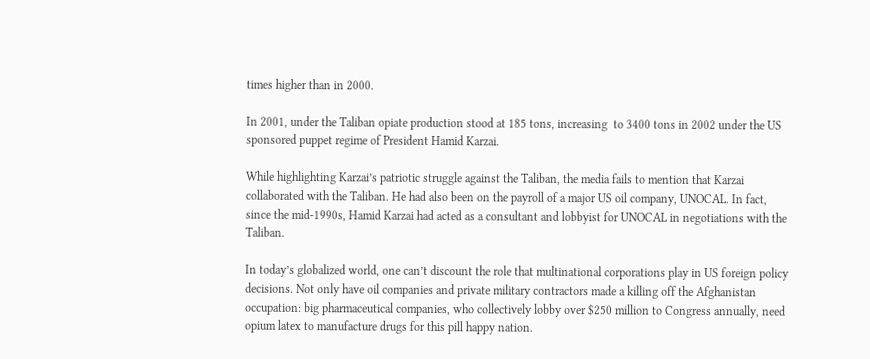times higher than in 2000.

In 2001, under the Taliban opiate production stood at 185 tons, increasing  to 3400 tons in 2002 under the US sponsored puppet regime of President Hamid Karzai.

While highlighting Karzai’s patriotic struggle against the Taliban, the media fails to mention that Karzai collaborated with the Taliban. He had also been on the payroll of a major US oil company, UNOCAL. In fact, since the mid-1990s, Hamid Karzai had acted as a consultant and lobbyist for UNOCAL in negotiations with the Taliban.

In today’s globalized world, one can’t discount the role that multinational corporations play in US foreign policy decisions. Not only have oil companies and private military contractors made a killing off the Afghanistan occupation: big pharmaceutical companies, who collectively lobby over $250 million to Congress annually, need opium latex to manufacture drugs for this pill happy nation.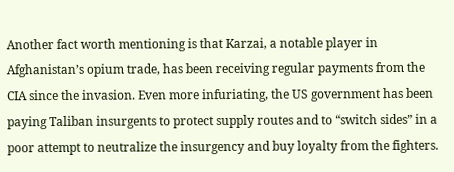Another fact worth mentioning is that Karzai, a notable player in Afghanistan’s opium trade, has been receiving regular payments from the CIA since the invasion. Even more infuriating, the US government has been paying Taliban insurgents to protect supply routes and to “switch sides” in a poor attempt to neutralize the insurgency and buy loyalty from the fighters.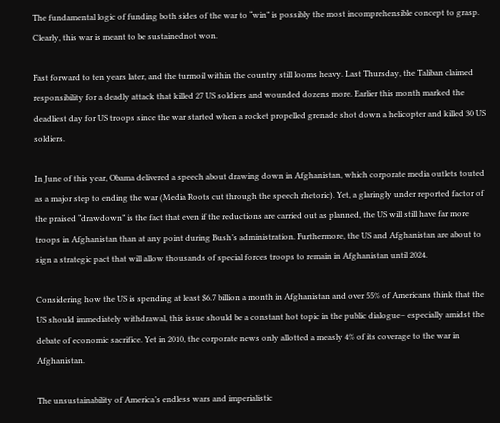The fundamental logic of funding both sides of the war to “win” is possibly the most incomprehensible concept to grasp. Clearly, this war is meant to be sustainednot won.

Fast forward to ten years later, and the turmoil within the country still looms heavy. Last Thursday, the Taliban claimed responsibility for a deadly attack that killed 27 US soldiers and wounded dozens more. Earlier this month marked the deadliest day for US troops since the war started when a rocket propelled grenade shot down a helicopter and killed 30 US soldiers.

In June of this year, Obama delivered a speech about drawing down in Afghanistan, which corporate media outlets touted as a major step to ending the war (Media Roots cut through the speech rhetoric). Yet, a glaringly under reported factor of the praised “drawdown” is the fact that even if the reductions are carried out as planned, the US will still have far more troops in Afghanistan than at any point during Bush’s administration. Furthermore, the US and Afghanistan are about to sign a strategic pact that will allow thousands of special forces troops to remain in Afghanistan until 2024.

Considering how the US is spending at least $6.7 billion a month in Afghanistan and over 55% of Americans think that the US should immediately withdrawal, this issue should be a constant hot topic in the public dialogue– especially amidst the debate of economic sacrifice. Yet in 2010, the corporate news only allotted a measly 4% of its coverage to the war in Afghanistan.

The unsustainability of America’s endless wars and imperialistic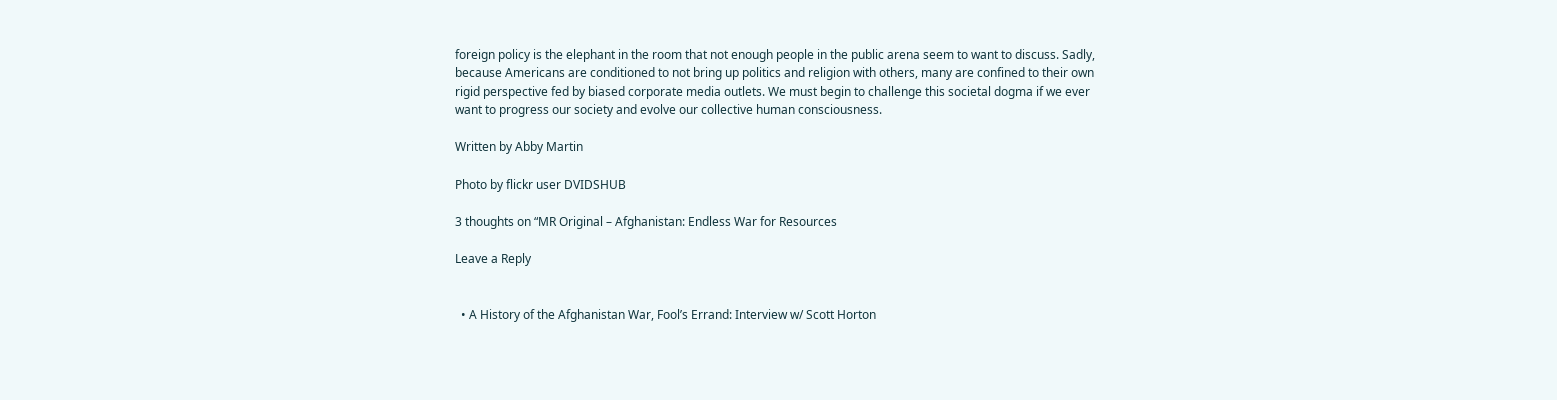foreign policy is the elephant in the room that not enough people in the public arena seem to want to discuss. Sadly, because Americans are conditioned to not bring up politics and religion with others, many are confined to their own rigid perspective fed by biased corporate media outlets. We must begin to challenge this societal dogma if we ever want to progress our society and evolve our collective human consciousness.

Written by Abby Martin

Photo by flickr user DVIDSHUB

3 thoughts on “MR Original – Afghanistan: Endless War for Resources

Leave a Reply


  • A History of the Afghanistan War, Fool’s Errand: Interview w/ Scott Horton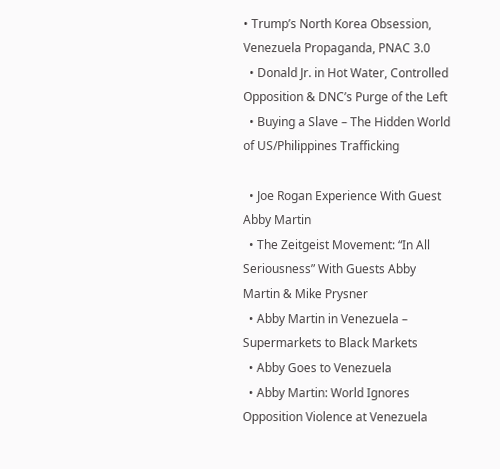• Trump’s North Korea Obsession, Venezuela Propaganda, PNAC 3.0
  • Donald Jr. in Hot Water, Controlled Opposition & DNC’s Purge of the Left
  • Buying a Slave – The Hidden World of US/Philippines Trafficking

  • Joe Rogan Experience With Guest Abby Martin
  • The Zeitgeist Movement: “In All Seriousness” With Guests Abby Martin & Mike Prysner
  • Abby Martin in Venezuela – Supermarkets to Black Markets
  • Abby Goes to Venezuela
  • Abby Martin: World Ignores Opposition Violence at Venezuela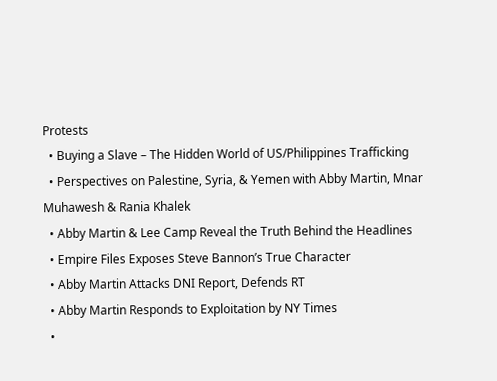Protests
  • Buying a Slave – The Hidden World of US/Philippines Trafficking
  • Perspectives on Palestine, Syria, & Yemen with Abby Martin, Mnar Muhawesh & Rania Khalek
  • Abby Martin & Lee Camp Reveal the Truth Behind the Headlines
  • Empire Files Exposes Steve Bannon’s True Character
  • Abby Martin Attacks DNI Report, Defends RT
  • Abby Martin Responds to Exploitation by NY Times
  •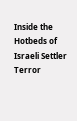Inside the Hotbeds of Israeli Settler Terror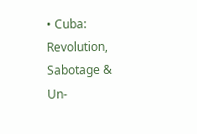• Cuba: Revolution, Sabotage & Un-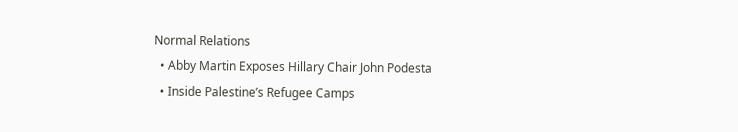Normal Relations
  • Abby Martin Exposes Hillary Chair John Podesta
  • Inside Palestine’s Refugee Camps